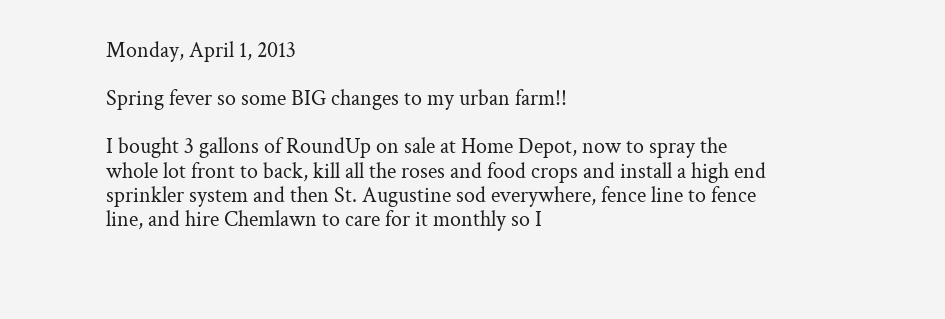Monday, April 1, 2013

Spring fever so some BIG changes to my urban farm!!

I bought 3 gallons of RoundUp on sale at Home Depot, now to spray the whole lot front to back, kill all the roses and food crops and install a high end sprinkler system and then St. Augustine sod everywhere, fence line to fence line, and hire Chemlawn to care for it monthly so I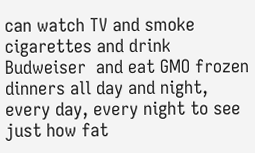can watch TV and smoke cigarettes and drink Budweiser  and eat GMO frozen dinners all day and night, every day, every night to see just how fat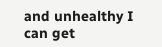and unhealthy I can get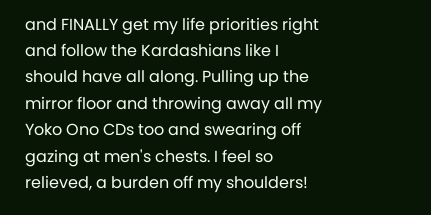and FINALLY get my life priorities right and follow the Kardashians like I should have all along. Pulling up the mirror floor and throwing away all my Yoko Ono CDs too and swearing off gazing at men's chests. I feel so relieved, a burden off my shoulders!